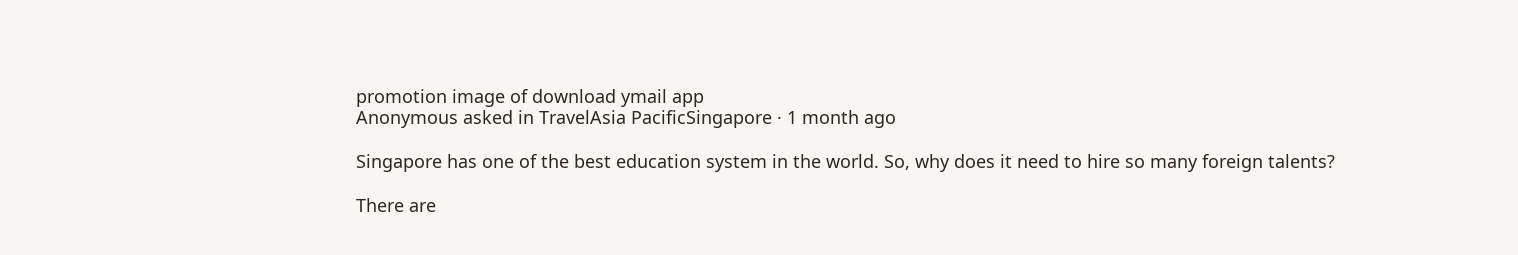promotion image of download ymail app
Anonymous asked in TravelAsia PacificSingapore · 1 month ago

Singapore has one of the best education system in the world. So, why does it need to hire so many foreign talents?

There are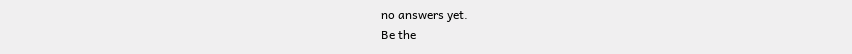no answers yet.
Be the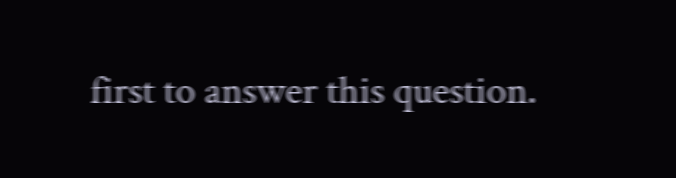first to answer this question.